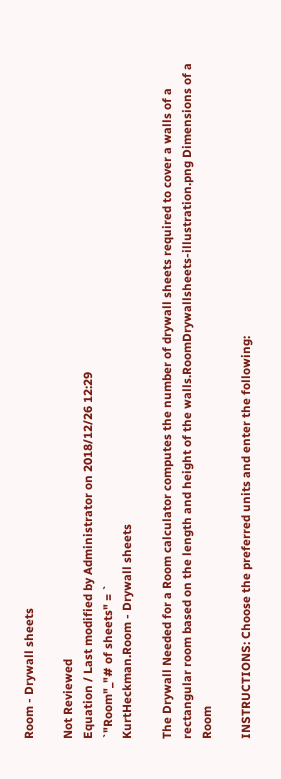Room - Drywall sheets

Not Reviewed
Equation / Last modified by Administrator on 2018/12/26 12:29
`"Room"_"# of sheets" = `
KurtHeckman.Room - Drywall sheets

The Drywall Needed for a Room calculator computes the number of drywall sheets required to cover a walls of a rectangular room based on the length and height of the walls.RoomDrywallsheets-illustration.png Dimensions of a Room

INSTRUCTIONS: Choose the preferred units and enter the following: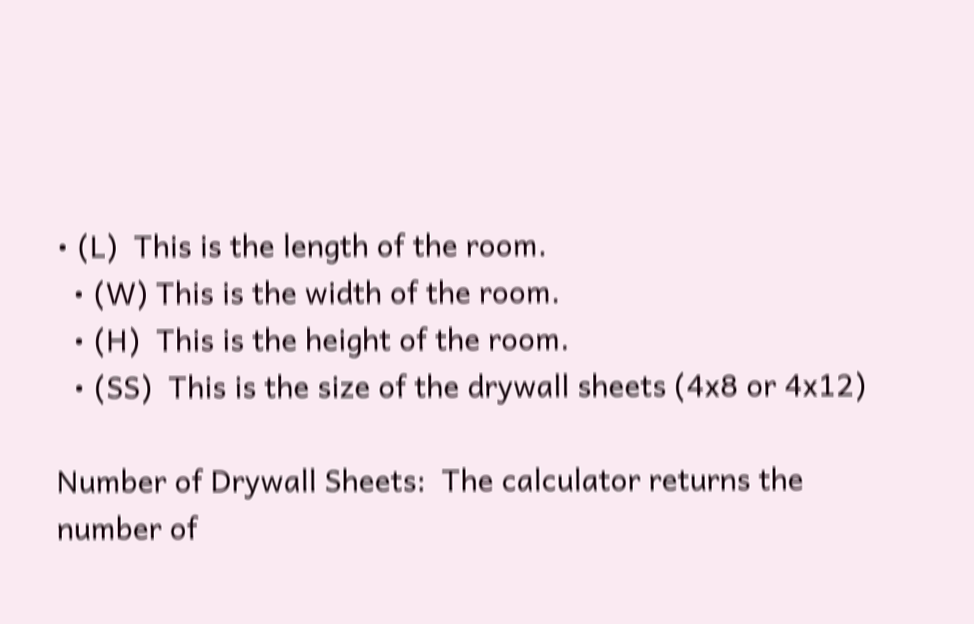• (L)  This is the length of the room.
  • (W) This is the width of the room.
  • (H)  This is the height of the room.
  • (SS)  This is the size of the drywall sheets (4x8 or 4x12)

Number of Drywall Sheets:  The calculator returns the number of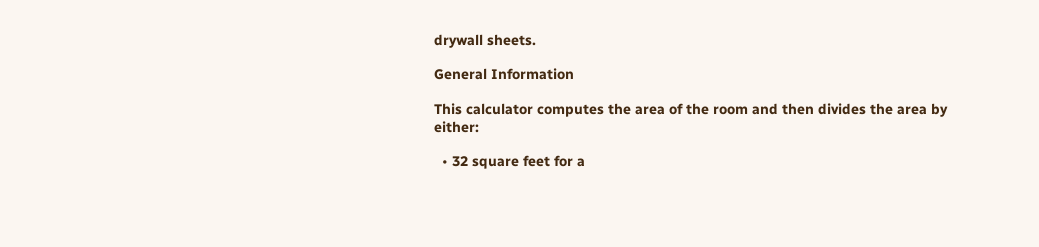drywall sheets.

General Information

This calculator computes the area of the room and then divides the area by either:

  • 32 square feet for a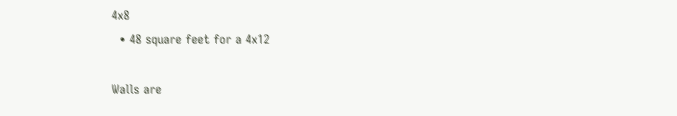4x8
  • 48 square feet for a 4x12

Walls are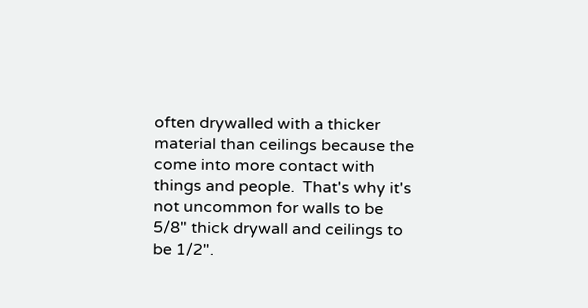often drywalled with a thicker material than ceilings because the come into more contact with things and people.  That's why it's not uncommon for walls to be 5/8" thick drywall and ceilings to be 1/2".